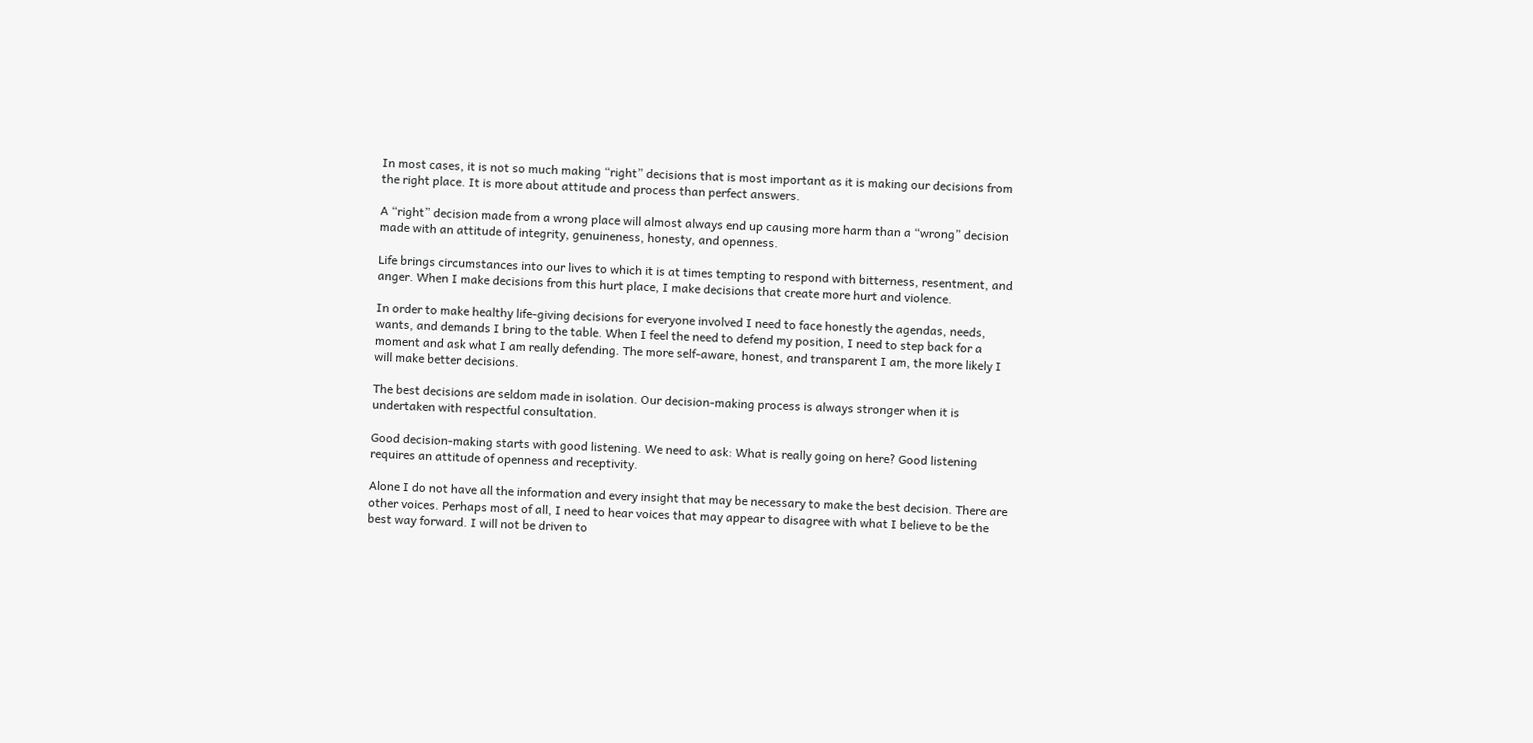In most cases, it is not so much making “right” decisions that is most important as it is making our decisions from the right place. It is more about attitude and process than perfect answers.

A “right” decision made from a wrong place will almost always end up causing more harm than a “wrong” decision made with an attitude of integrity, genuineness, honesty, and openness.

Life brings circumstances into our lives to which it is at times tempting to respond with bitterness, resentment, and anger. When I make decisions from this hurt place, I make decisions that create more hurt and violence.

In order to make healthy life-giving decisions for everyone involved I need to face honestly the agendas, needs, wants, and demands I bring to the table. When I feel the need to defend my position, I need to step back for a moment and ask what I am really defending. The more self-aware, honest, and transparent I am, the more likely I will make better decisions.

The best decisions are seldom made in isolation. Our decision-making process is always stronger when it is undertaken with respectful consultation.

Good decision-making starts with good listening. We need to ask: What is really going on here? Good listening requires an attitude of openness and receptivity.

Alone I do not have all the information and every insight that may be necessary to make the best decision. There are other voices. Perhaps most of all, I need to hear voices that may appear to disagree with what I believe to be the best way forward. I will not be driven to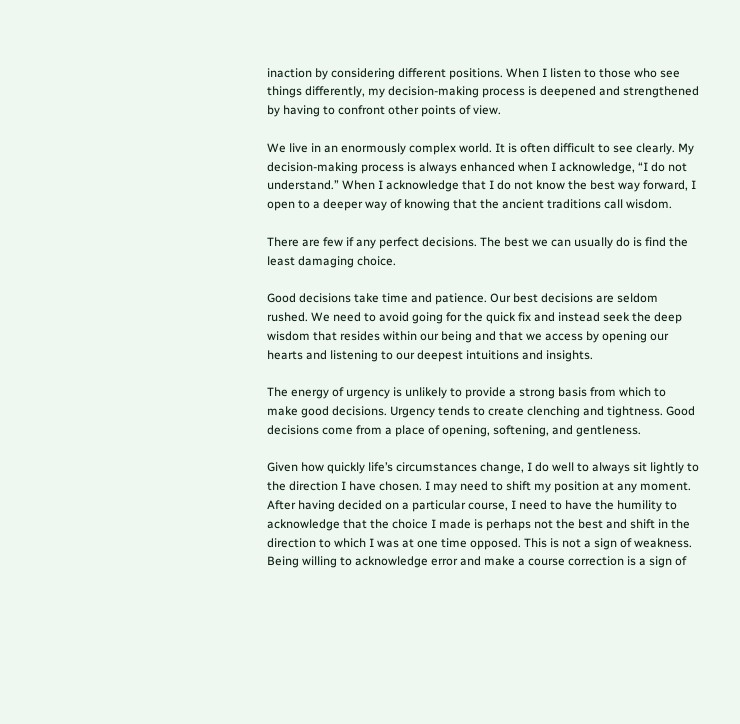inaction by considering different positions. When I listen to those who see things differently, my decision-making process is deepened and strengthened by having to confront other points of view.

We live in an enormously complex world. It is often difficult to see clearly. My decision-making process is always enhanced when I acknowledge, “I do not understand.” When I acknowledge that I do not know the best way forward, I open to a deeper way of knowing that the ancient traditions call wisdom.

There are few if any perfect decisions. The best we can usually do is find the least damaging choice.

Good decisions take time and patience. Our best decisions are seldom rushed. We need to avoid going for the quick fix and instead seek the deep wisdom that resides within our being and that we access by opening our hearts and listening to our deepest intuitions and insights.

The energy of urgency is unlikely to provide a strong basis from which to make good decisions. Urgency tends to create clenching and tightness. Good decisions come from a place of opening, softening, and gentleness.

Given how quickly life’s circumstances change, I do well to always sit lightly to the direction I have chosen. I may need to shift my position at any moment. After having decided on a particular course, I need to have the humility to acknowledge that the choice I made is perhaps not the best and shift in the direction to which I was at one time opposed. This is not a sign of weakness. Being willing to acknowledge error and make a course correction is a sign of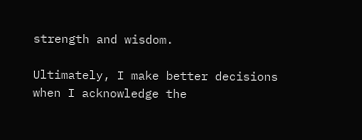strength and wisdom.

Ultimately, I make better decisions when I acknowledge the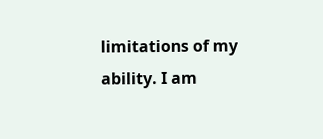limitations of my ability. I am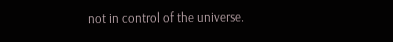not in control of the universe.